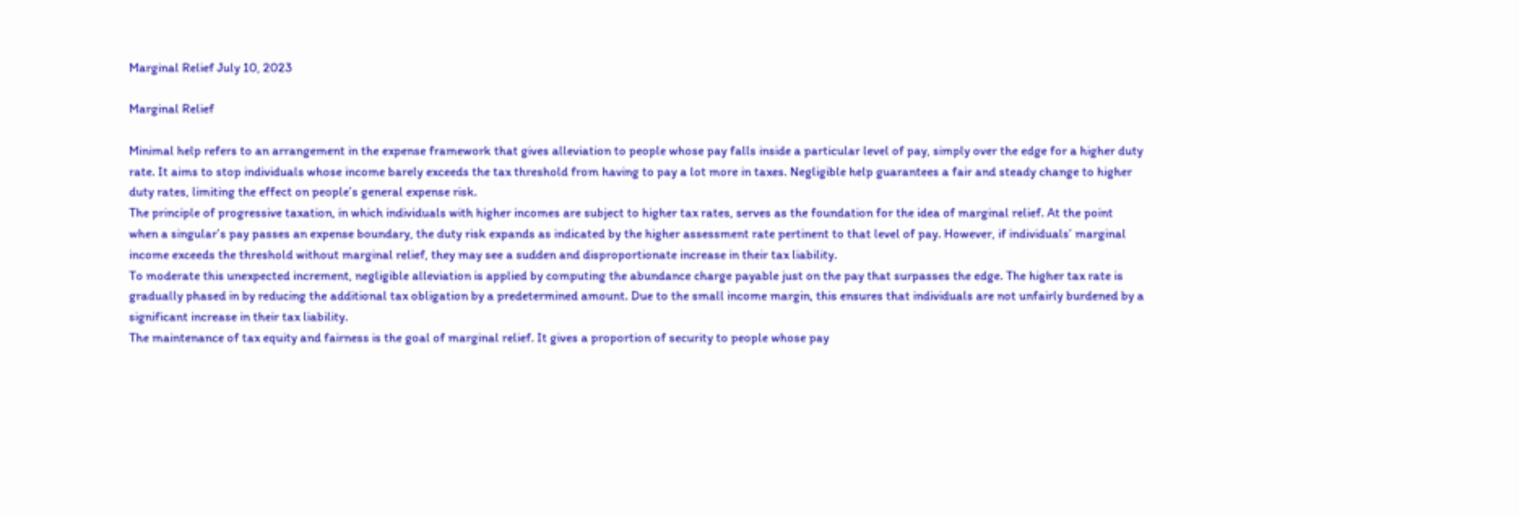Marginal Relief July 10, 2023

Marginal Relief

Minimal help refers to an arrangement in the expense framework that gives alleviation to people whose pay falls inside a particular level of pay, simply over the edge for a higher duty rate. It aims to stop individuals whose income barely exceeds the tax threshold from having to pay a lot more in taxes. Negligible help guarantees a fair and steady change to higher duty rates, limiting the effect on people’s general expense risk.
The principle of progressive taxation, in which individuals with higher incomes are subject to higher tax rates, serves as the foundation for the idea of marginal relief. At the point when a singular’s pay passes an expense boundary, the duty risk expands as indicated by the higher assessment rate pertinent to that level of pay. However, if individuals’ marginal income exceeds the threshold without marginal relief, they may see a sudden and disproportionate increase in their tax liability.
To moderate this unexpected increment, negligible alleviation is applied by computing the abundance charge payable just on the pay that surpasses the edge. The higher tax rate is gradually phased in by reducing the additional tax obligation by a predetermined amount. Due to the small income margin, this ensures that individuals are not unfairly burdened by a significant increase in their tax liability.
The maintenance of tax equity and fairness is the goal of marginal relief. It gives a proportion of security to people whose pay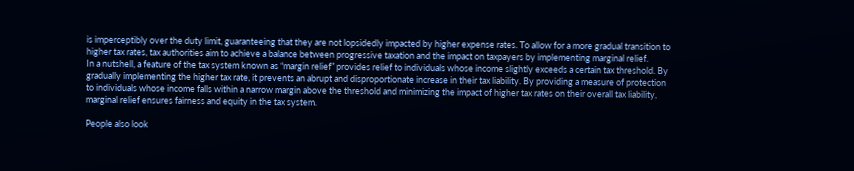is imperceptibly over the duty limit, guaranteeing that they are not lopsidedly impacted by higher expense rates. To allow for a more gradual transition to higher tax rates, tax authorities aim to achieve a balance between progressive taxation and the impact on taxpayers by implementing marginal relief.
In a nutshell, a feature of the tax system known as “margin relief” provides relief to individuals whose income slightly exceeds a certain tax threshold. By gradually implementing the higher tax rate, it prevents an abrupt and disproportionate increase in their tax liability. By providing a measure of protection to individuals whose income falls within a narrow margin above the threshold and minimizing the impact of higher tax rates on their overall tax liability, marginal relief ensures fairness and equity in the tax system.

People also look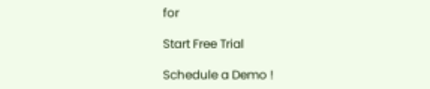for

Start Free Trial

Schedule a Demo !